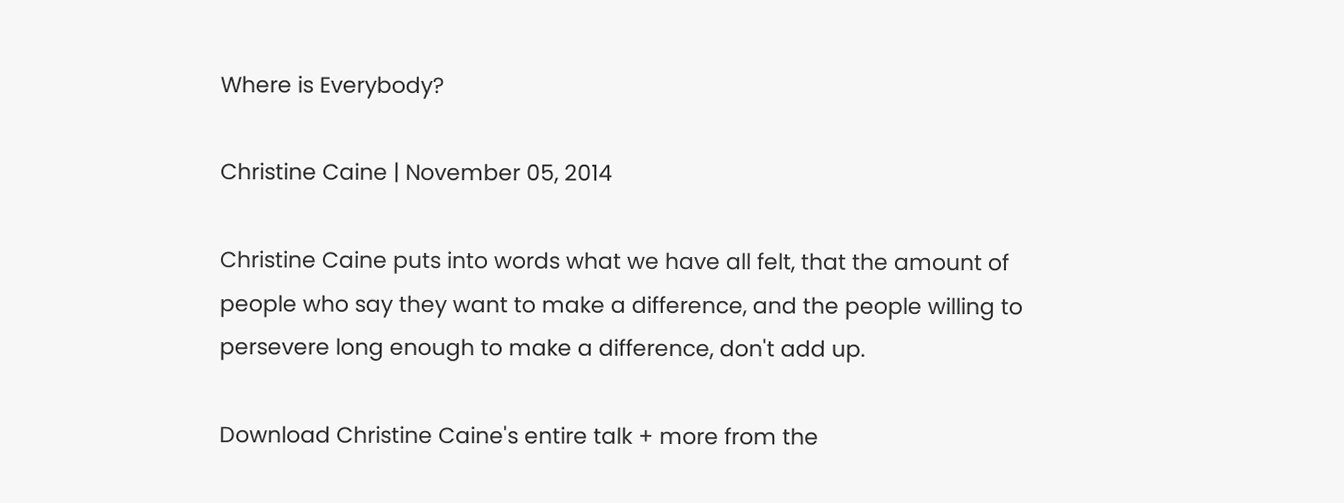Where is Everybody?

Christine Caine | November 05, 2014

Christine Caine puts into words what we have all felt, that the amount of people who say they want to make a difference, and the people willing to persevere long enough to make a difference, don't add up.

Download Christine Caine's entire talk + more from the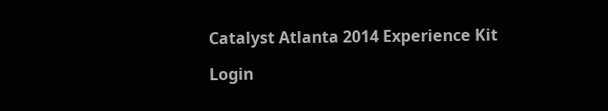Catalyst Atlanta 2014 Experience Kit

Login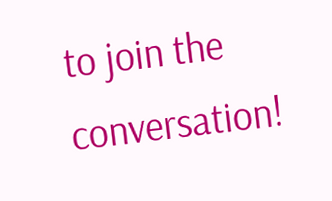to join the conversation!